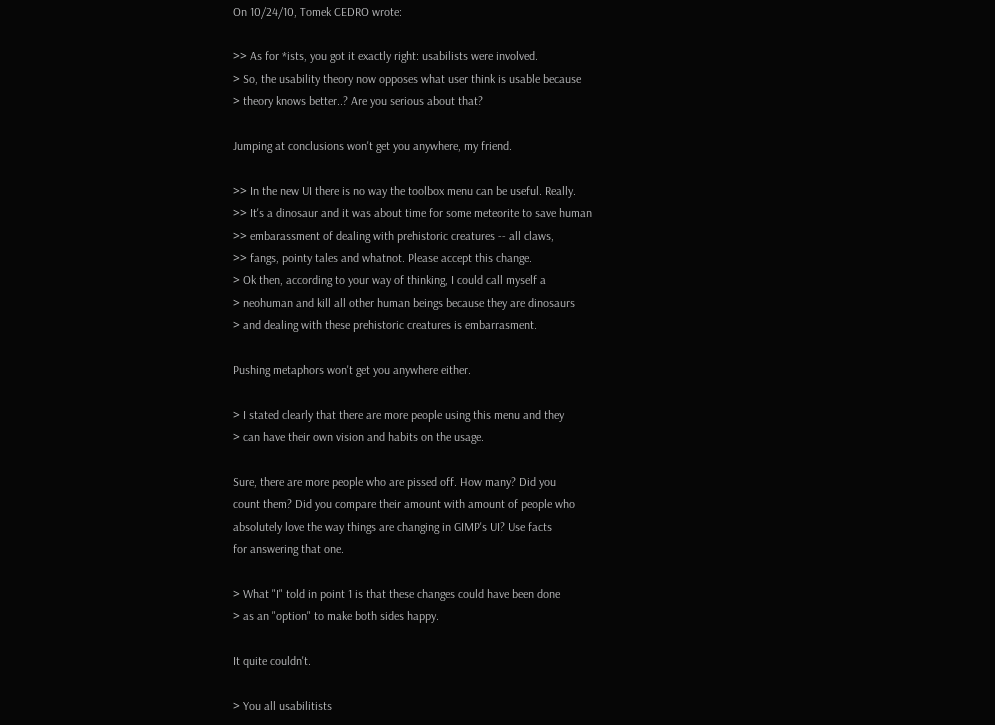On 10/24/10, Tomek CEDRO wrote:

>> As for *ists, you got it exactly right: usabilists were involved.
> So, the usability theory now opposes what user think is usable because
> theory knows better..? Are you serious about that?

Jumping at conclusions won't get you anywhere, my friend.

>> In the new UI there is no way the toolbox menu can be useful. Really.
>> It's a dinosaur and it was about time for some meteorite to save human
>> embarassment of dealing with prehistoric creatures -- all claws,
>> fangs, pointy tales and whatnot. Please accept this change.
> Ok then, according to your way of thinking, I could call myself a
> neohuman and kill all other human beings because they are dinosaurs
> and dealing with these prehistoric creatures is embarrasment.

Pushing metaphors won't get you anywhere either.

> I stated clearly that there are more people using this menu and they
> can have their own vision and habits on the usage.

Sure, there are more people who are pissed off. How many? Did you
count them? Did you compare their amount with amount of people who
absolutely love the way things are changing in GIMP's UI? Use facts
for answering that one.

> What "I" told in point 1 is that these changes could have been done
> as an "option" to make both sides happy.

It quite couldn't.

> You all usabilitists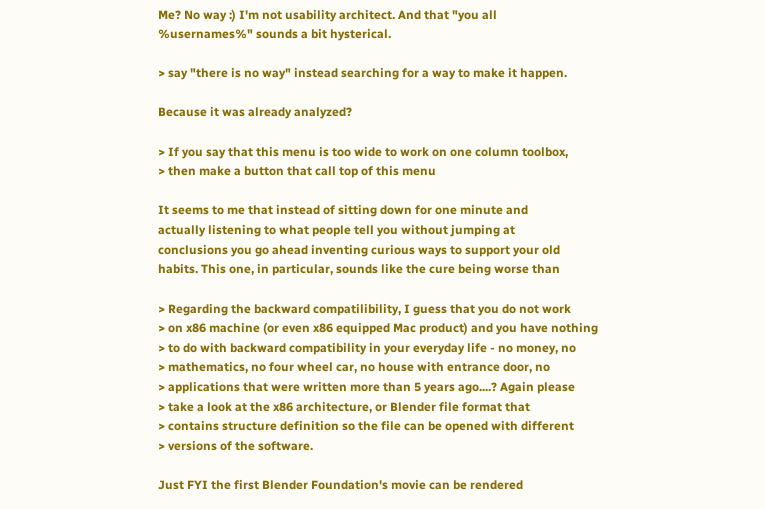Me? No way :) I'm not usability architect. And that "you all
%usernames%" sounds a bit hysterical.

> say "there is no way" instead searching for a way to make it happen.

Because it was already analyzed?

> If you say that this menu is too wide to work on one column toolbox,
> then make a button that call top of this menu

It seems to me that instead of sitting down for one minute and
actually listening to what people tell you without jumping at
conclusions you go ahead inventing curious ways to support your old
habits. This one, in particular, sounds like the cure being worse than

> Regarding the backward compatilibility, I guess that you do not work
> on x86 machine (or even x86 equipped Mac product) and you have nothing
> to do with backward compatibility in your everyday life - no money, no
> mathematics, no four wheel car, no house with entrance door, no
> applications that were written more than 5 years ago....? Again please
> take a look at the x86 architecture, or Blender file format that
> contains structure definition so the file can be opened with different
> versions of the software.

Just FYI the first Blender Foundation's movie can be rendered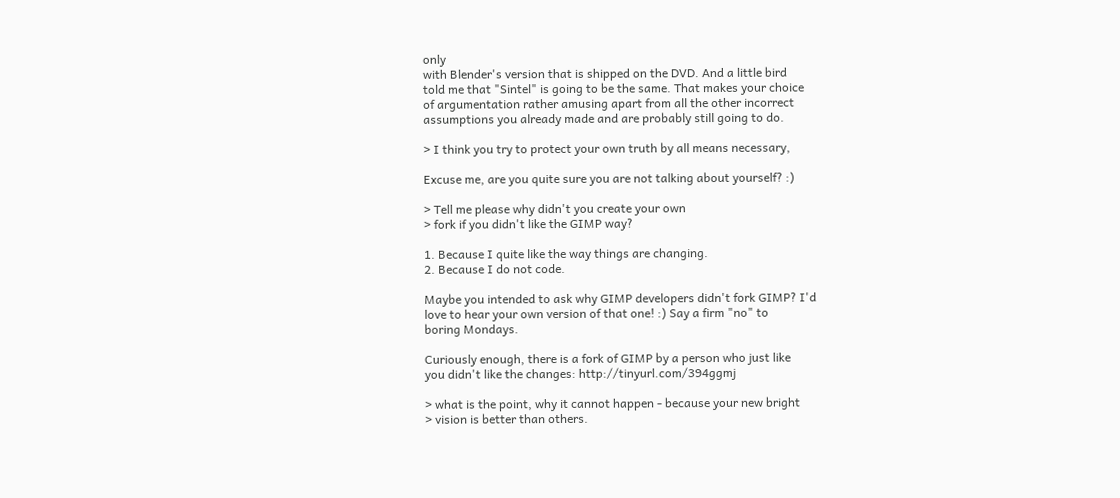only
with Blender's version that is shipped on the DVD. And a little bird
told me that "Sintel" is going to be the same. That makes your choice
of argumentation rather amusing apart from all the other incorrect
assumptions you already made and are probably still going to do.

> I think you try to protect your own truth by all means necessary,

Excuse me, are you quite sure you are not talking about yourself? :)

> Tell me please why didn't you create your own
> fork if you didn't like the GIMP way?

1. Because I quite like the way things are changing.
2. Because I do not code.

Maybe you intended to ask why GIMP developers didn't fork GIMP? I'd
love to hear your own version of that one! :) Say a firm "no" to
boring Mondays.

Curiously enough, there is a fork of GIMP by a person who just like
you didn't like the changes: http://tinyurl.com/394ggmj

> what is the point, why it cannot happen - because your new bright
> vision is better than others.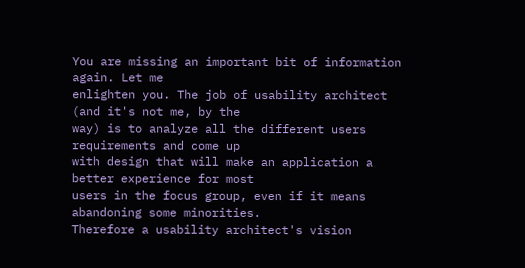You are missing an important bit of information again. Let me
enlighten you. The job of usability architect (and it's not me, by the
way) is to analyze all the different users requirements and come up
with design that will make an application a better experience for most
users in the focus group, even if it means abandoning some minorities.
Therefore a usability architect's vision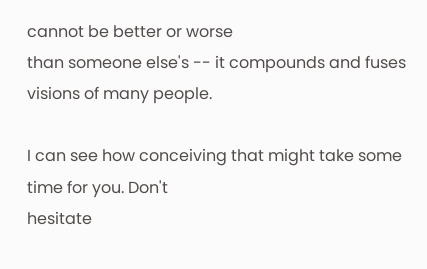cannot be better or worse
than someone else's -- it compounds and fuses visions of many people.

I can see how conceiving that might take some time for you. Don't
hesitate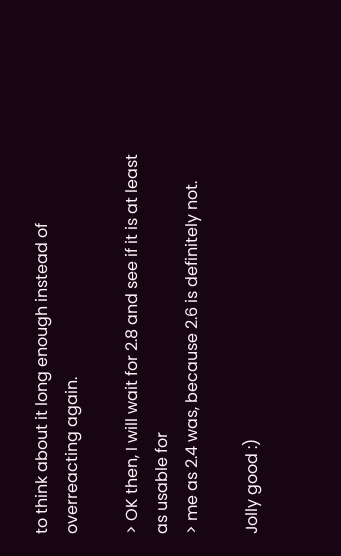to think about it long enough instead of overreacting again.

> OK then, I will wait for 2.8 and see if it is at least as usable for
> me as 2.4 was, because 2.6 is definitely not.

Jolly good :)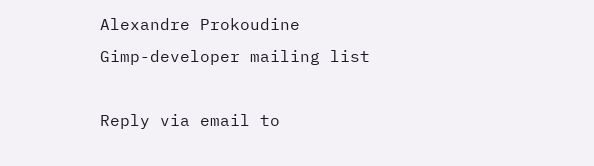Alexandre Prokoudine
Gimp-developer mailing list

Reply via email to